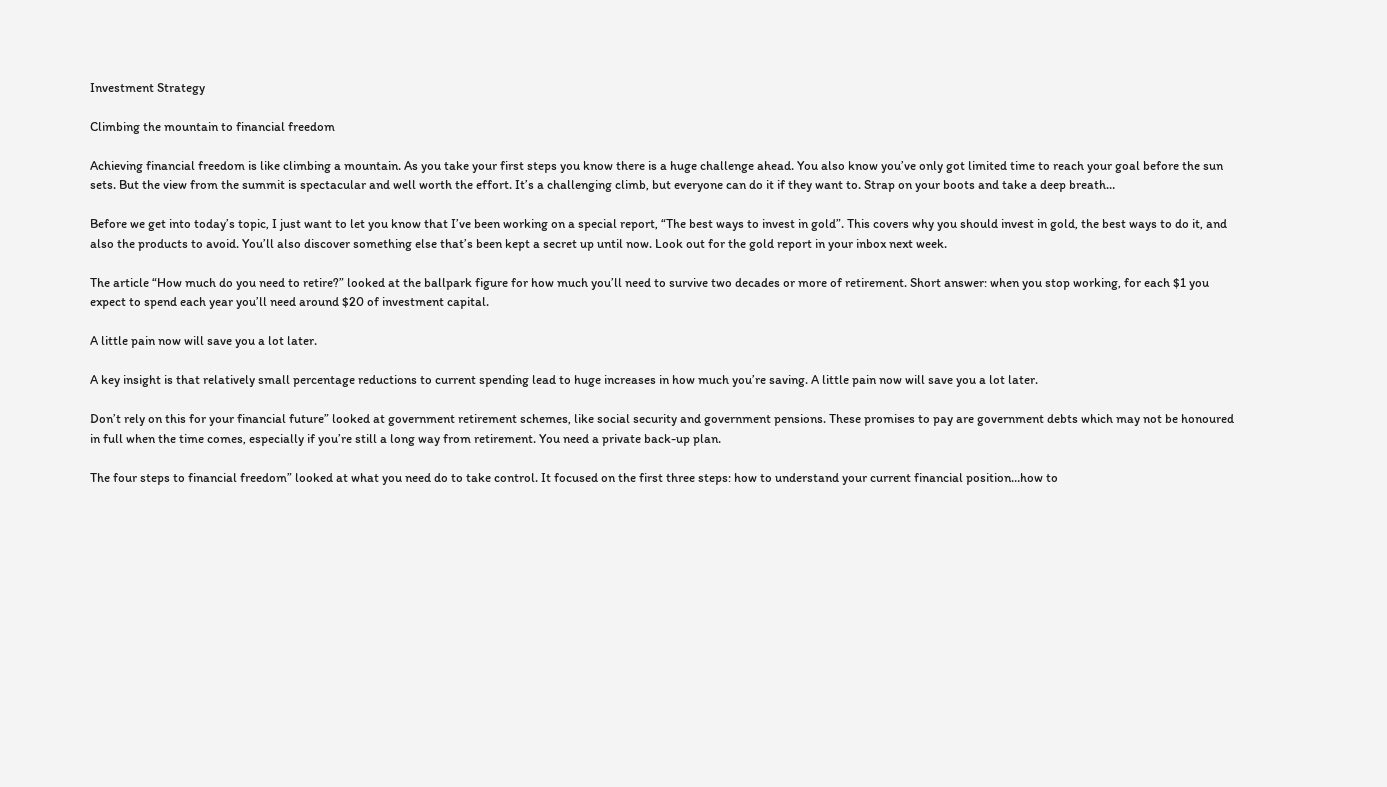Investment Strategy

Climbing the mountain to financial freedom

Achieving financial freedom is like climbing a mountain. As you take your first steps you know there is a huge challenge ahead. You also know you’ve only got limited time to reach your goal before the sun sets. But the view from the summit is spectacular and well worth the effort. It’s a challenging climb, but everyone can do it if they want to. Strap on your boots and take a deep breath…

Before we get into today’s topic, I just want to let you know that I’ve been working on a special report, “The best ways to invest in gold”. This covers why you should invest in gold, the best ways to do it, and also the products to avoid. You’ll also discover something else that’s been kept a secret up until now. Look out for the gold report in your inbox next week.

The article “How much do you need to retire?” looked at the ballpark figure for how much you’ll need to survive two decades or more of retirement. Short answer: when you stop working, for each $1 you expect to spend each year you’ll need around $20 of investment capital.

A little pain now will save you a lot later.

A key insight is that relatively small percentage reductions to current spending lead to huge increases in how much you’re saving. A little pain now will save you a lot later.

Don’t rely on this for your financial future” looked at government retirement schemes, like social security and government pensions. These promises to pay are government debts which may not be honoured in full when the time comes, especially if you’re still a long way from retirement. You need a private back-up plan.

The four steps to financial freedom” looked at what you need do to take control. It focused on the first three steps: how to understand your current financial position…how to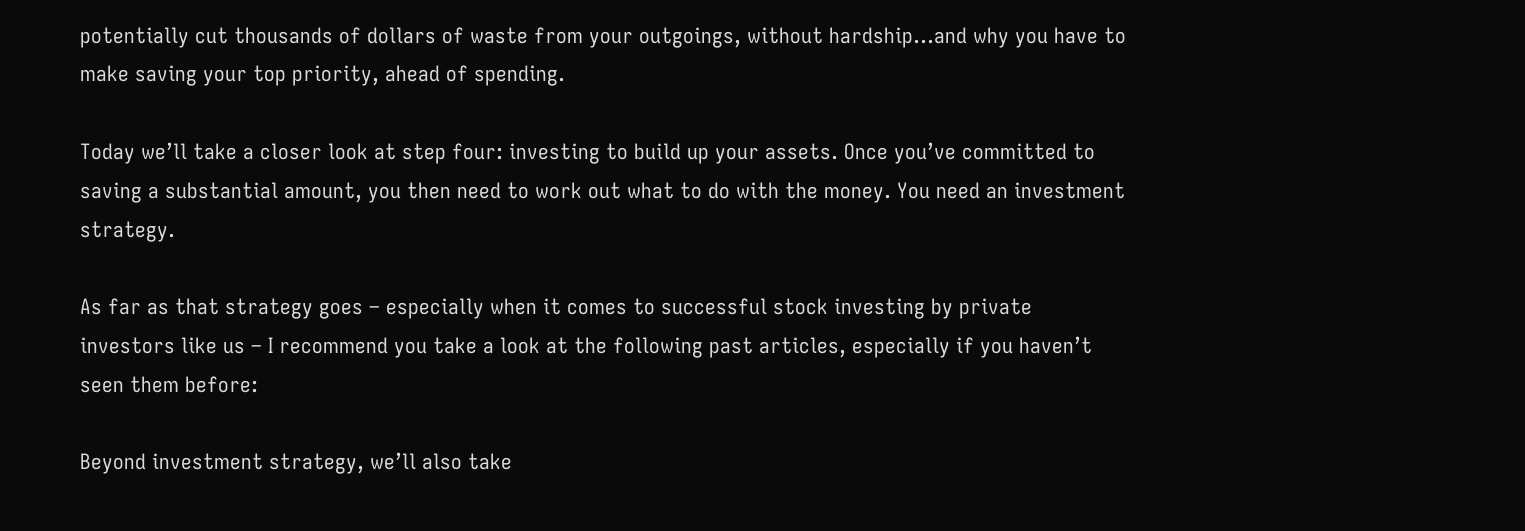potentially cut thousands of dollars of waste from your outgoings, without hardship…and why you have to make saving your top priority, ahead of spending.

Today we’ll take a closer look at step four: investing to build up your assets. Once you’ve committed to saving a substantial amount, you then need to work out what to do with the money. You need an investment strategy.

As far as that strategy goes – especially when it comes to successful stock investing by private investors like us – I recommend you take a look at the following past articles, especially if you haven’t seen them before:

Beyond investment strategy, we’ll also take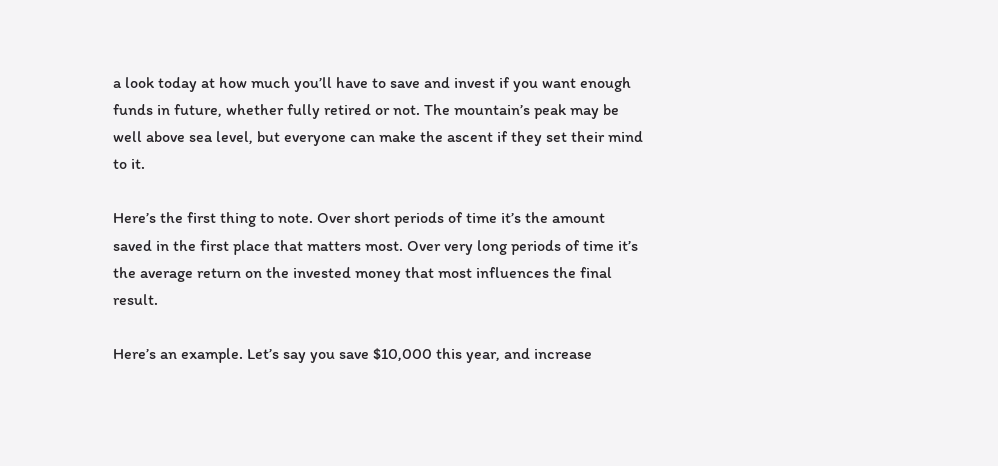a look today at how much you’ll have to save and invest if you want enough funds in future, whether fully retired or not. The mountain’s peak may be well above sea level, but everyone can make the ascent if they set their mind to it.

Here’s the first thing to note. Over short periods of time it’s the amount saved in the first place that matters most. Over very long periods of time it’s the average return on the invested money that most influences the final result.

Here’s an example. Let’s say you save $10,000 this year, and increase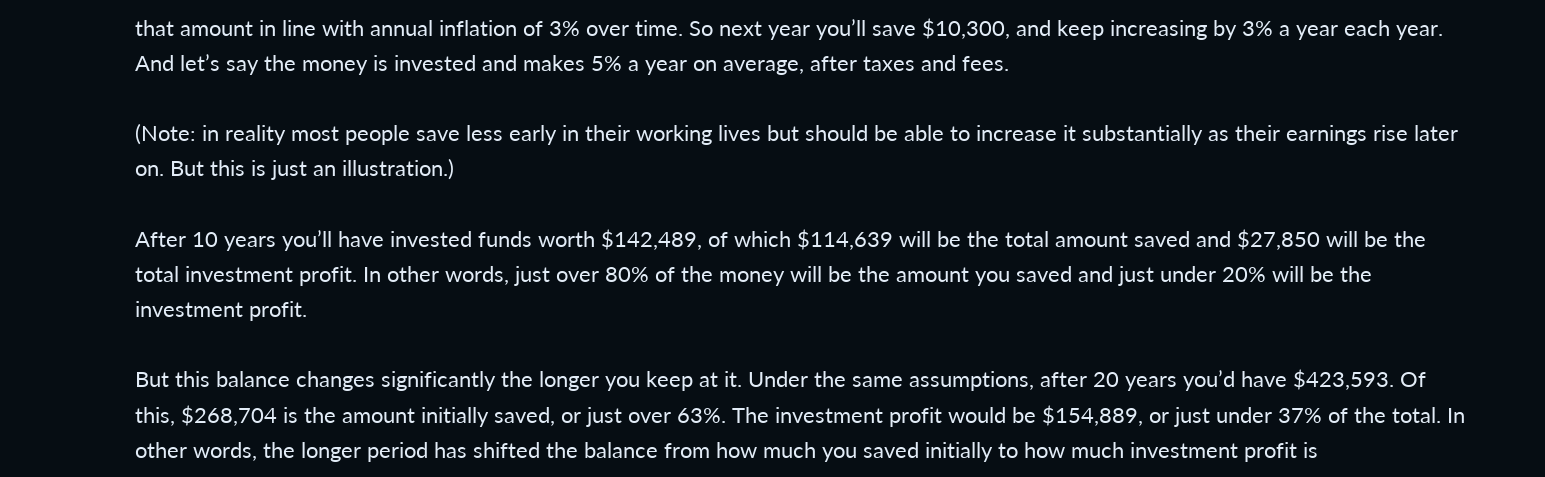that amount in line with annual inflation of 3% over time. So next year you’ll save $10,300, and keep increasing by 3% a year each year. And let’s say the money is invested and makes 5% a year on average, after taxes and fees.

(Note: in reality most people save less early in their working lives but should be able to increase it substantially as their earnings rise later on. But this is just an illustration.)

After 10 years you’ll have invested funds worth $142,489, of which $114,639 will be the total amount saved and $27,850 will be the total investment profit. In other words, just over 80% of the money will be the amount you saved and just under 20% will be the investment profit.

But this balance changes significantly the longer you keep at it. Under the same assumptions, after 20 years you’d have $423,593. Of this, $268,704 is the amount initially saved, or just over 63%. The investment profit would be $154,889, or just under 37% of the total. In other words, the longer period has shifted the balance from how much you saved initially to how much investment profit is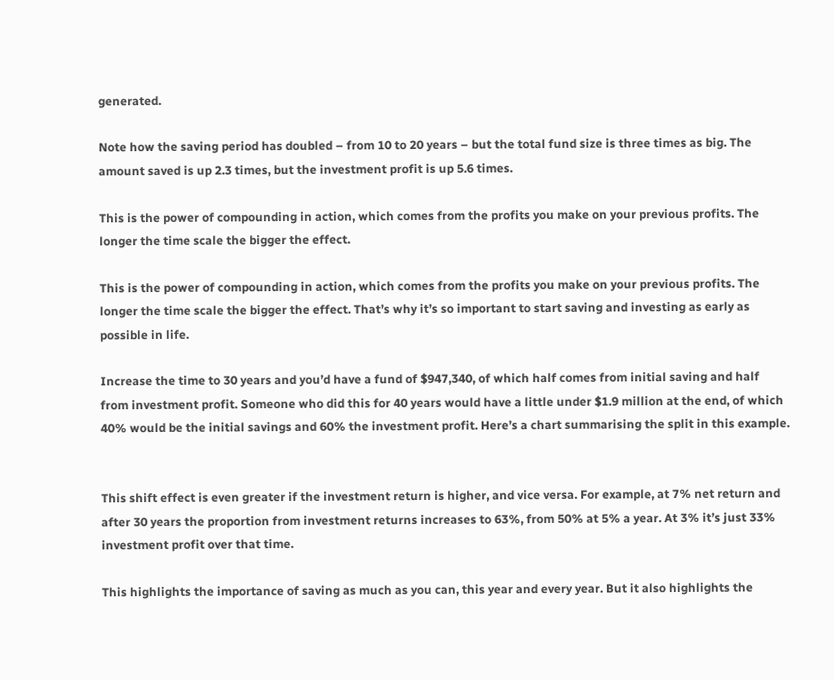generated.

Note how the saving period has doubled – from 10 to 20 years – but the total fund size is three times as big. The amount saved is up 2.3 times, but the investment profit is up 5.6 times.

This is the power of compounding in action, which comes from the profits you make on your previous profits. The longer the time scale the bigger the effect.

This is the power of compounding in action, which comes from the profits you make on your previous profits. The longer the time scale the bigger the effect. That’s why it’s so important to start saving and investing as early as possible in life.

Increase the time to 30 years and you’d have a fund of $947,340, of which half comes from initial saving and half from investment profit. Someone who did this for 40 years would have a little under $1.9 million at the end, of which 40% would be the initial savings and 60% the investment profit. Here’s a chart summarising the split in this example.


This shift effect is even greater if the investment return is higher, and vice versa. For example, at 7% net return and after 30 years the proportion from investment returns increases to 63%, from 50% at 5% a year. At 3% it’s just 33% investment profit over that time.

This highlights the importance of saving as much as you can, this year and every year. But it also highlights the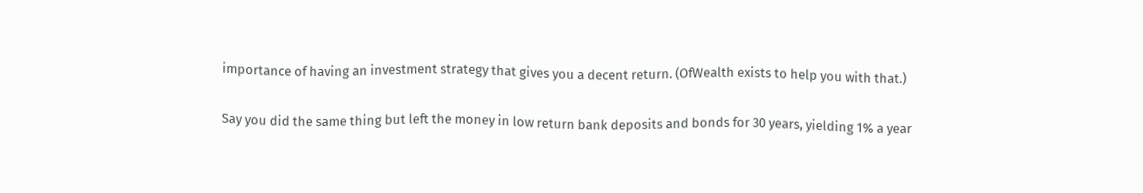importance of having an investment strategy that gives you a decent return. (OfWealth exists to help you with that.)

Say you did the same thing but left the money in low return bank deposits and bonds for 30 years, yielding 1% a year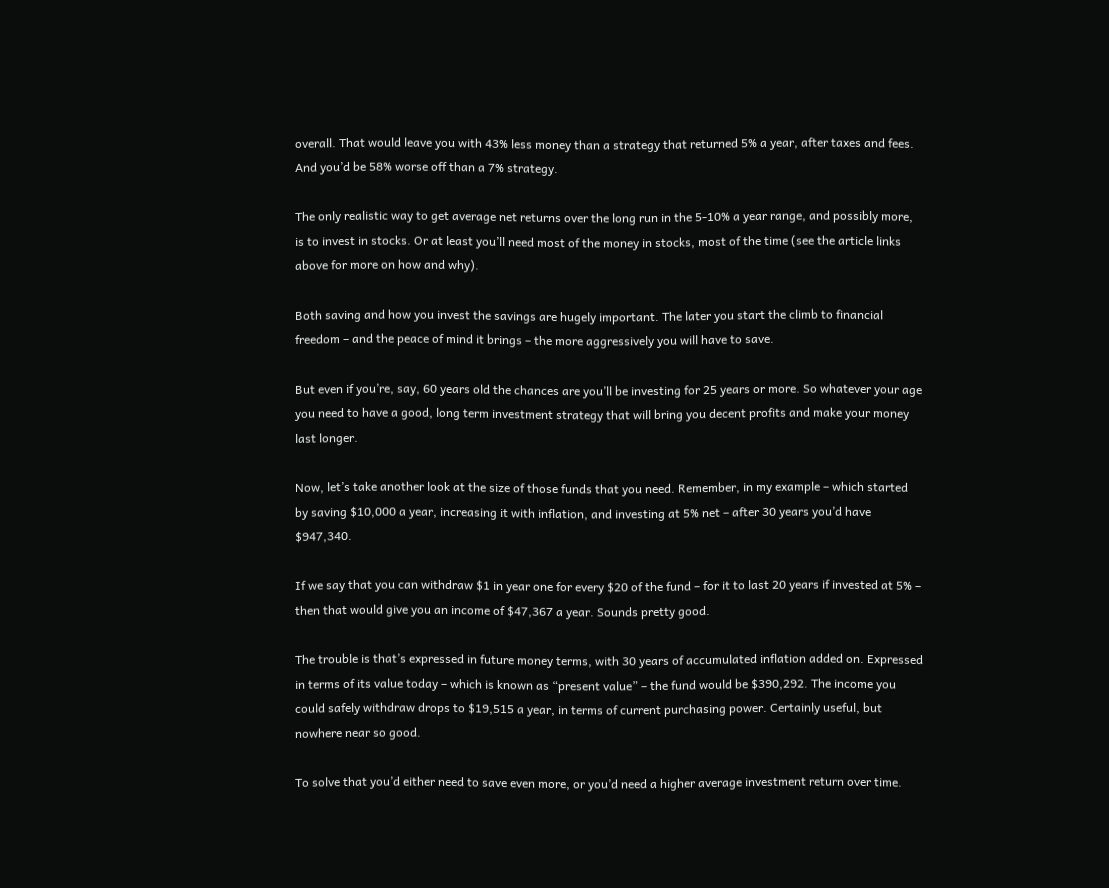overall. That would leave you with 43% less money than a strategy that returned 5% a year, after taxes and fees. And you’d be 58% worse off than a 7% strategy.

The only realistic way to get average net returns over the long run in the 5-10% a year range, and possibly more, is to invest in stocks. Or at least you’ll need most of the money in stocks, most of the time (see the article links above for more on how and why).

Both saving and how you invest the savings are hugely important. The later you start the climb to financial freedom – and the peace of mind it brings – the more aggressively you will have to save.

But even if you’re, say, 60 years old the chances are you’ll be investing for 25 years or more. So whatever your age you need to have a good, long term investment strategy that will bring you decent profits and make your money last longer.

Now, let’s take another look at the size of those funds that you need. Remember, in my example – which started by saving $10,000 a year, increasing it with inflation, and investing at 5% net – after 30 years you’d have $947,340.

If we say that you can withdraw $1 in year one for every $20 of the fund – for it to last 20 years if invested at 5% – then that would give you an income of $47,367 a year. Sounds pretty good.

The trouble is that’s expressed in future money terms, with 30 years of accumulated inflation added on. Expressed in terms of its value today – which is known as “present value” – the fund would be $390,292. The income you could safely withdraw drops to $19,515 a year, in terms of current purchasing power. Certainly useful, but nowhere near so good.

To solve that you’d either need to save even more, or you’d need a higher average investment return over time.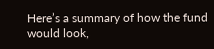Here’s a summary of how the fund would look,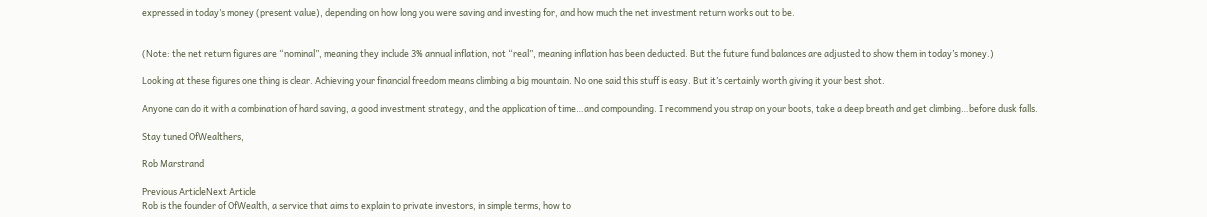expressed in today’s money (present value), depending on how long you were saving and investing for, and how much the net investment return works out to be.


(Note: the net return figures are “nominal”, meaning they include 3% annual inflation, not “real”, meaning inflation has been deducted. But the future fund balances are adjusted to show them in today’s money.)

Looking at these figures one thing is clear. Achieving your financial freedom means climbing a big mountain. No one said this stuff is easy. But it’s certainly worth giving it your best shot.

Anyone can do it with a combination of hard saving, a good investment strategy, and the application of time…and compounding. I recommend you strap on your boots, take a deep breath and get climbing…before dusk falls.

Stay tuned OfWealthers,

Rob Marstrand

Previous ArticleNext Article
Rob is the founder of OfWealth, a service that aims to explain to private investors, in simple terms, how to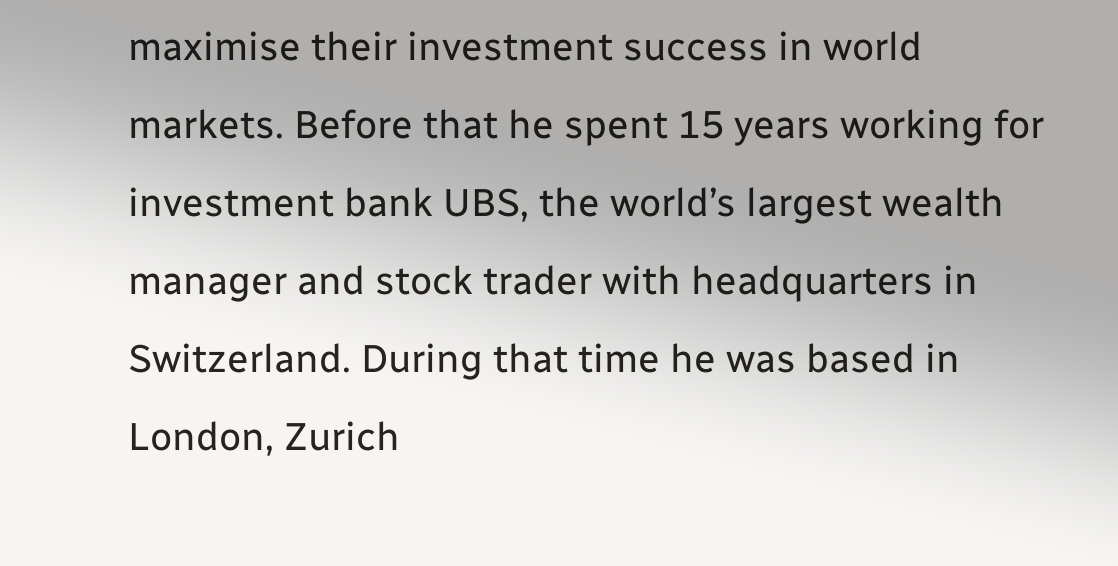maximise their investment success in world markets. Before that he spent 15 years working for investment bank UBS, the world’s largest wealth manager and stock trader with headquarters in Switzerland. During that time he was based in London, Zurich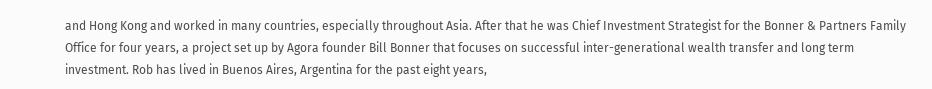and Hong Kong and worked in many countries, especially throughout Asia. After that he was Chief Investment Strategist for the Bonner & Partners Family Office for four years, a project set up by Agora founder Bill Bonner that focuses on successful inter-generational wealth transfer and long term investment. Rob has lived in Buenos Aires, Argentina for the past eight years,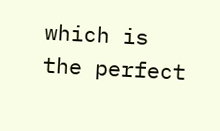which is the perfect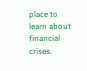place to learn about financial crises.